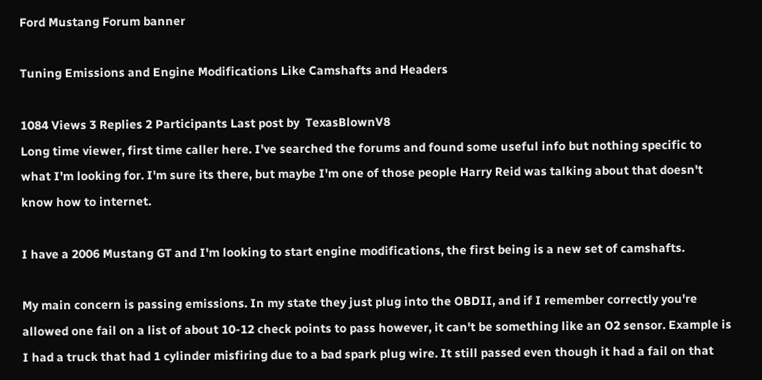Ford Mustang Forum banner

Tuning Emissions and Engine Modifications Like Camshafts and Headers

1084 Views 3 Replies 2 Participants Last post by  TexasBlownV8
Long time viewer, first time caller here. I've searched the forums and found some useful info but nothing specific to what I'm looking for. I'm sure its there, but maybe I'm one of those people Harry Reid was talking about that doesn't know how to internet.

I have a 2006 Mustang GT and I'm looking to start engine modifications, the first being is a new set of camshafts.

My main concern is passing emissions. In my state they just plug into the OBDII, and if I remember correctly you're allowed one fail on a list of about 10-12 check points to pass however, it can't be something like an O2 sensor. Example is I had a truck that had 1 cylinder misfiring due to a bad spark plug wire. It still passed even though it had a fail on that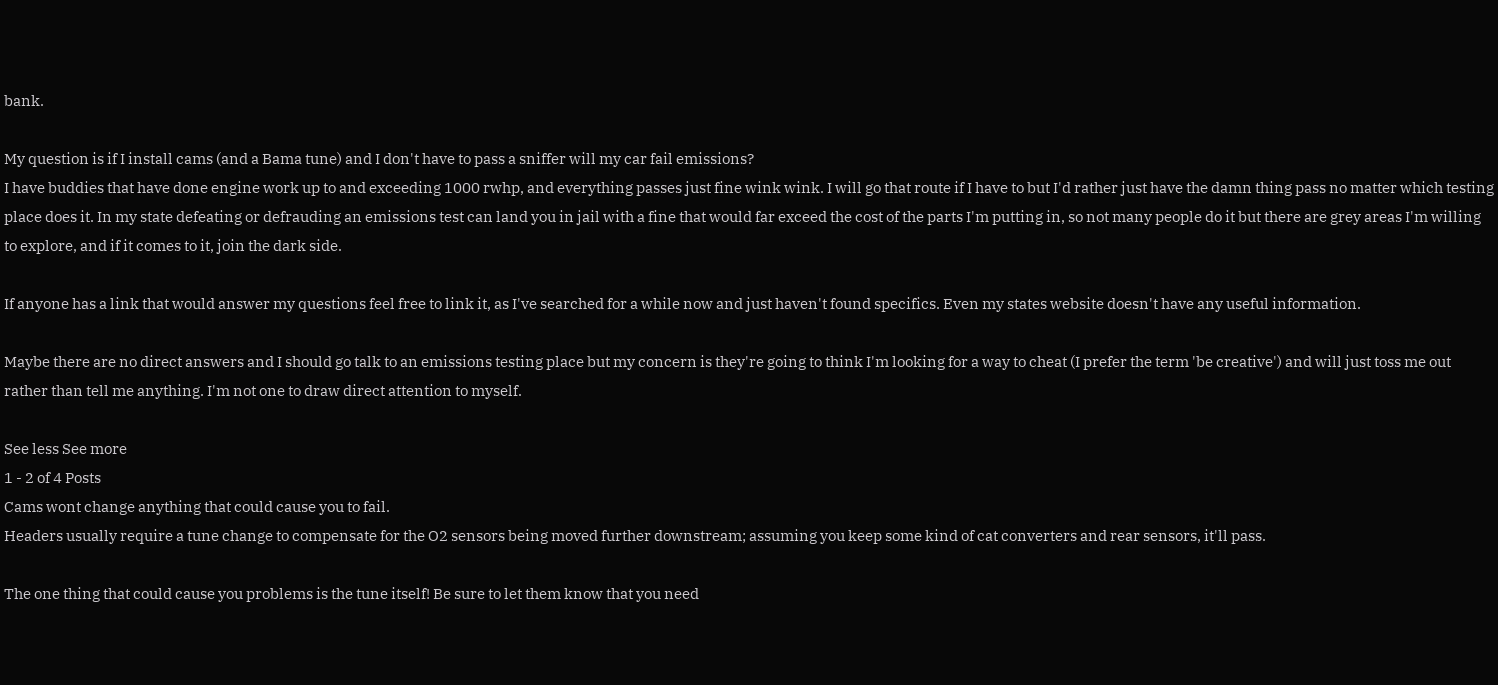bank.

My question is if I install cams (and a Bama tune) and I don't have to pass a sniffer will my car fail emissions?
I have buddies that have done engine work up to and exceeding 1000 rwhp, and everything passes just fine wink wink. I will go that route if I have to but I'd rather just have the damn thing pass no matter which testing place does it. In my state defeating or defrauding an emissions test can land you in jail with a fine that would far exceed the cost of the parts I'm putting in, so not many people do it but there are grey areas I'm willing to explore, and if it comes to it, join the dark side.

If anyone has a link that would answer my questions feel free to link it, as I've searched for a while now and just haven't found specifics. Even my states website doesn't have any useful information.

Maybe there are no direct answers and I should go talk to an emissions testing place but my concern is they're going to think I'm looking for a way to cheat (I prefer the term 'be creative') and will just toss me out rather than tell me anything. I'm not one to draw direct attention to myself.

See less See more
1 - 2 of 4 Posts
Cams wont change anything that could cause you to fail.
Headers usually require a tune change to compensate for the O2 sensors being moved further downstream; assuming you keep some kind of cat converters and rear sensors, it'll pass.

The one thing that could cause you problems is the tune itself! Be sure to let them know that you need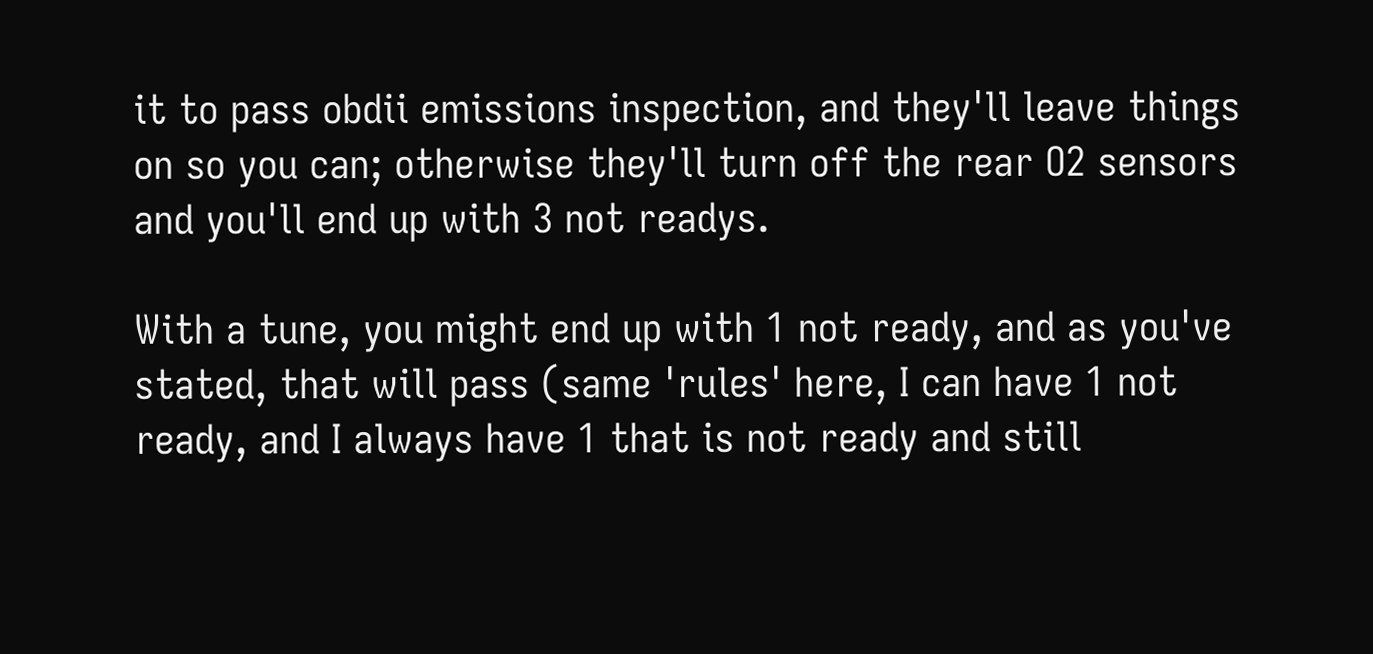it to pass obdii emissions inspection, and they'll leave things on so you can; otherwise they'll turn off the rear O2 sensors and you'll end up with 3 not readys.

With a tune, you might end up with 1 not ready, and as you've stated, that will pass (same 'rules' here, I can have 1 not ready, and I always have 1 that is not ready and still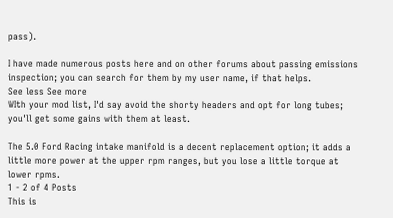pass).

I have made numerous posts here and on other forums about passing emissions inspection; you can search for them by my user name, if that helps.
See less See more
WIth your mod list, I'd say avoid the shorty headers and opt for long tubes; you'll get some gains with them at least.

The 5.0 Ford Racing intake manifold is a decent replacement option; it adds a little more power at the upper rpm ranges, but you lose a little torque at lower rpms.
1 - 2 of 4 Posts
This is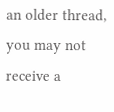an older thread, you may not receive a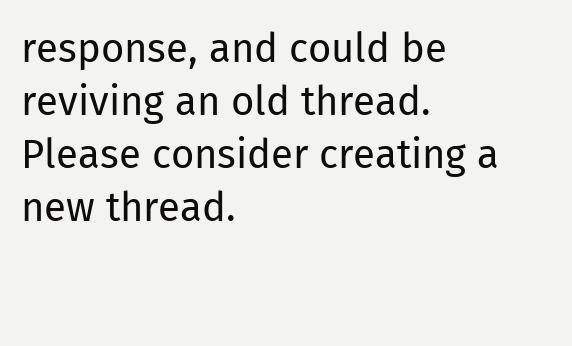response, and could be reviving an old thread. Please consider creating a new thread.